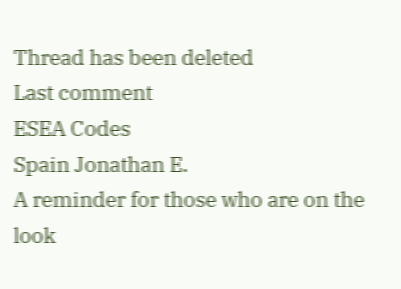Thread has been deleted
Last comment
ESEA Codes
Spain Jonathan E.
A reminder for those who are on the look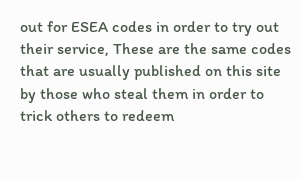out for ESEA codes in order to try out their service, These are the same codes that are usually published on this site by those who steal them in order to trick others to redeem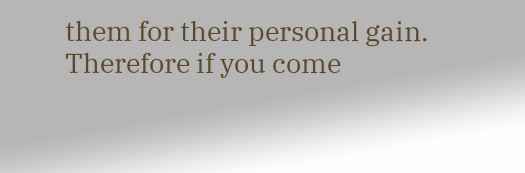them for their personal gain. Therefore if you come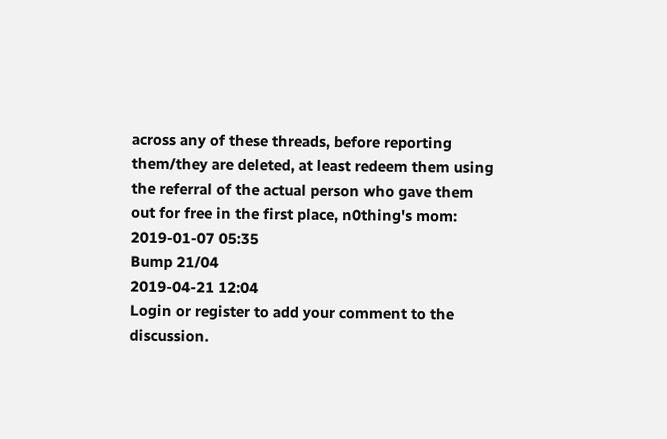across any of these threads, before reporting them/they are deleted, at least redeem them using the referral of the actual person who gave them out for free in the first place, n0thing's mom:
2019-01-07 05:35
Bump 21/04
2019-04-21 12:04
Login or register to add your comment to the discussion.